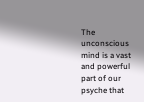The unconscious mind is a vast and powerful part of our psyche that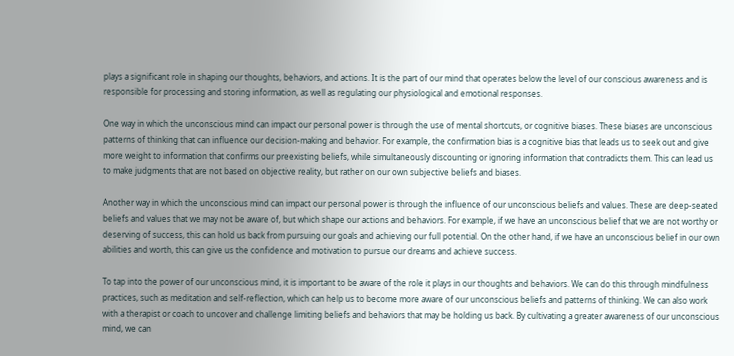plays a significant role in shaping our thoughts, behaviors, and actions. It is the part of our mind that operates below the level of our conscious awareness and is responsible for processing and storing information, as well as regulating our physiological and emotional responses.

One way in which the unconscious mind can impact our personal power is through the use of mental shortcuts, or cognitive biases. These biases are unconscious patterns of thinking that can influence our decision-making and behavior. For example, the confirmation bias is a cognitive bias that leads us to seek out and give more weight to information that confirms our preexisting beliefs, while simultaneously discounting or ignoring information that contradicts them. This can lead us to make judgments that are not based on objective reality, but rather on our own subjective beliefs and biases.

Another way in which the unconscious mind can impact our personal power is through the influence of our unconscious beliefs and values. These are deep-seated beliefs and values that we may not be aware of, but which shape our actions and behaviors. For example, if we have an unconscious belief that we are not worthy or deserving of success, this can hold us back from pursuing our goals and achieving our full potential. On the other hand, if we have an unconscious belief in our own abilities and worth, this can give us the confidence and motivation to pursue our dreams and achieve success.

To tap into the power of our unconscious mind, it is important to be aware of the role it plays in our thoughts and behaviors. We can do this through mindfulness practices, such as meditation and self-reflection, which can help us to become more aware of our unconscious beliefs and patterns of thinking. We can also work with a therapist or coach to uncover and challenge limiting beliefs and behaviors that may be holding us back. By cultivating a greater awareness of our unconscious mind, we can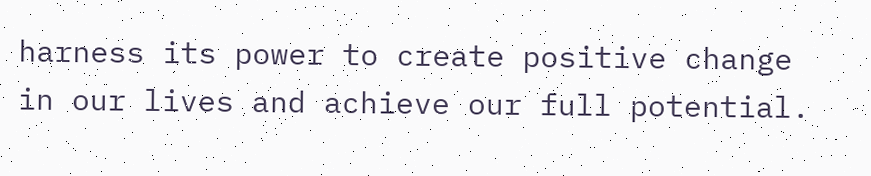harness its power to create positive change in our lives and achieve our full potential.